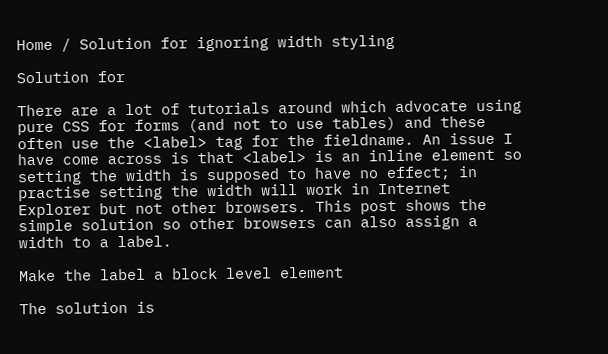Home / Solution for ignoring width styling

Solution for

There are a lot of tutorials around which advocate using pure CSS for forms (and not to use tables) and these often use the <label> tag for the fieldname. An issue I have come across is that <label> is an inline element so setting the width is supposed to have no effect; in practise setting the width will work in Internet Explorer but not other browsers. This post shows the simple solution so other browsers can also assign a width to a label.

Make the label a block level element

The solution is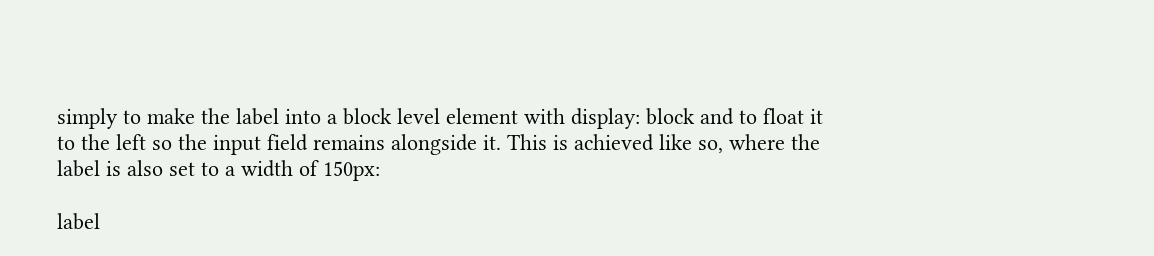simply to make the label into a block level element with display: block and to float it to the left so the input field remains alongside it. This is achieved like so, where the label is also set to a width of 150px:

label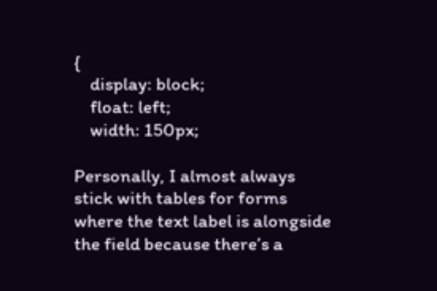{
    display: block;
    float: left;
    width: 150px;

Personally, I almost always stick with tables for forms where the text label is alongside the field because there’s a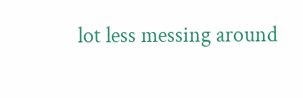lot less messing around